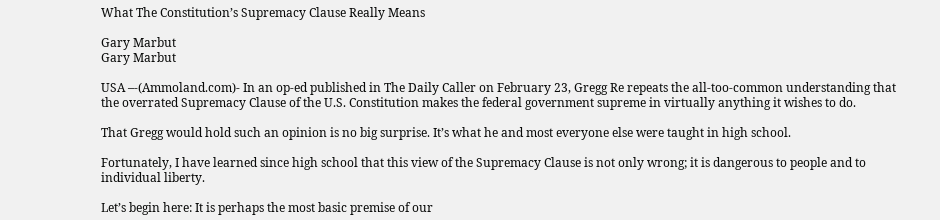What The Constitution’s Supremacy Clause Really Means

Gary Marbut
Gary Marbut

USA –-(Ammoland.com)- In an op-ed published in The Daily Caller on February 23, Gregg Re repeats the all-too-common understanding that the overrated Supremacy Clause of the U.S. Constitution makes the federal government supreme in virtually anything it wishes to do.

That Gregg would hold such an opinion is no big surprise. It’s what he and most everyone else were taught in high school.

Fortunately, I have learned since high school that this view of the Supremacy Clause is not only wrong; it is dangerous to people and to individual liberty.

Let’s begin here: It is perhaps the most basic premise of our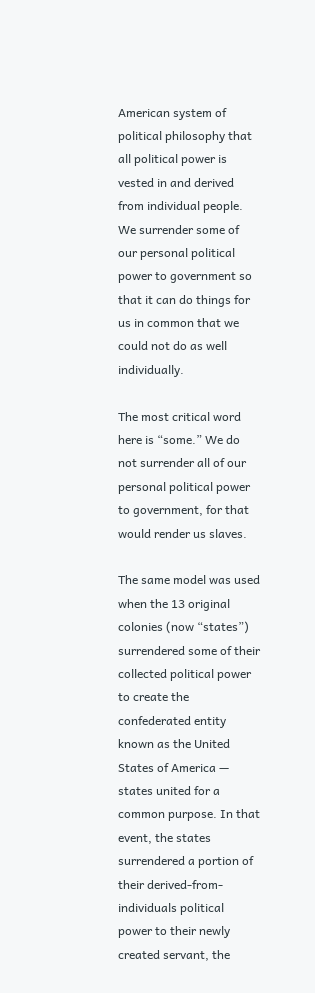American system of political philosophy that all political power is vested in and derived from individual people. We surrender some of our personal political power to government so that it can do things for us in common that we could not do as well individually.

The most critical word here is “some.” We do not surrender all of our personal political power to government, for that would render us slaves.

The same model was used when the 13 original colonies (now “states”) surrendered some of their collected political power to create the confederated entity known as the United States of America — states united for a common purpose. In that event, the states surrendered a portion of their derived-from-individuals political power to their newly created servant, the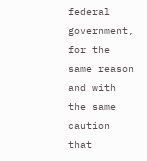federal government, for the same reason and with the same caution that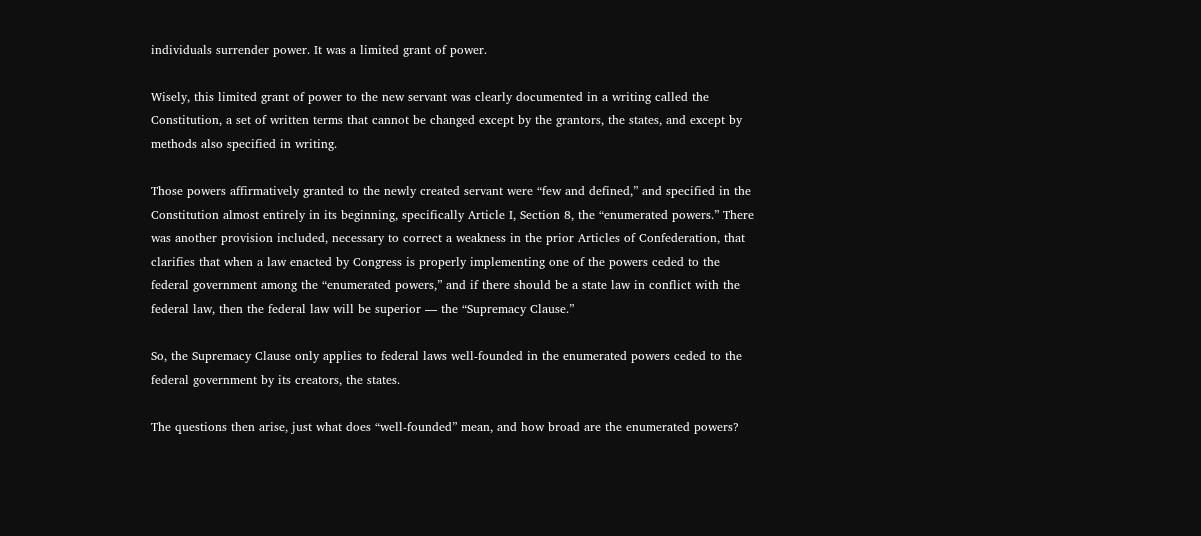individuals surrender power. It was a limited grant of power.

Wisely, this limited grant of power to the new servant was clearly documented in a writing called the Constitution, a set of written terms that cannot be changed except by the grantors, the states, and except by methods also specified in writing.

Those powers affirmatively granted to the newly created servant were “few and defined,” and specified in the Constitution almost entirely in its beginning, specifically Article I, Section 8, the “enumerated powers.” There was another provision included, necessary to correct a weakness in the prior Articles of Confederation, that clarifies that when a law enacted by Congress is properly implementing one of the powers ceded to the federal government among the “enumerated powers,” and if there should be a state law in conflict with the federal law, then the federal law will be superior — the “Supremacy Clause.”

So, the Supremacy Clause only applies to federal laws well-founded in the enumerated powers ceded to the federal government by its creators, the states.

The questions then arise, just what does “well-founded” mean, and how broad are the enumerated powers?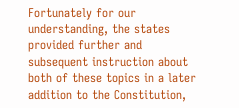Fortunately for our understanding, the states provided further and subsequent instruction about both of these topics in a later addition to the Constitution,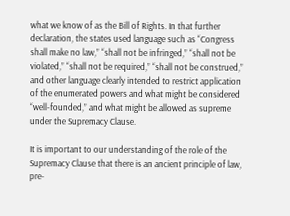what we know of as the Bill of Rights. In that further declaration, the states used language such as “Congress shall make no law,” “shall not be infringed,” “shall not be violated,” “shall not be required,” “shall not be construed,” and other language clearly intended to restrict application of the enumerated powers and what might be considered “well-founded,” and what might be allowed as supreme under the Supremacy Clause.

It is important to our understanding of the role of the Supremacy Clause that there is an ancient principle of law, pre-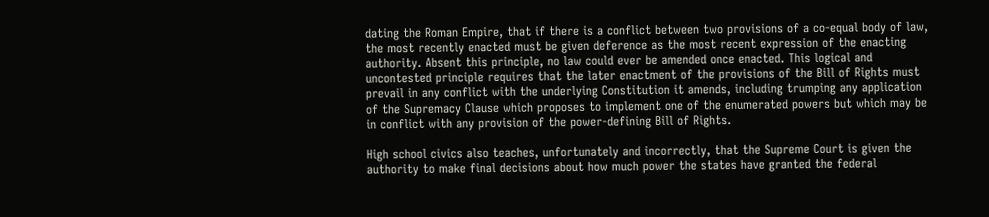dating the Roman Empire, that if there is a conflict between two provisions of a co-equal body of law, the most recently enacted must be given deference as the most recent expression of the enacting authority. Absent this principle, no law could ever be amended once enacted. This logical and uncontested principle requires that the later enactment of the provisions of the Bill of Rights must prevail in any conflict with the underlying Constitution it amends, including trumping any application of the Supremacy Clause which proposes to implement one of the enumerated powers but which may be in conflict with any provision of the power-defining Bill of Rights.

High school civics also teaches, unfortunately and incorrectly, that the Supreme Court is given the authority to make final decisions about how much power the states have granted the federal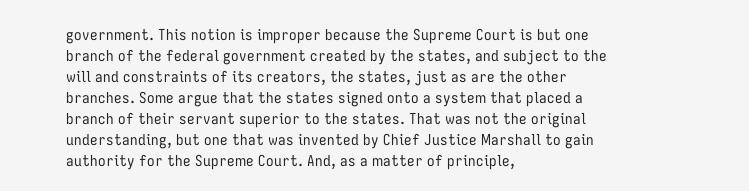government. This notion is improper because the Supreme Court is but one branch of the federal government created by the states, and subject to the will and constraints of its creators, the states, just as are the other branches. Some argue that the states signed onto a system that placed a branch of their servant superior to the states. That was not the original understanding, but one that was invented by Chief Justice Marshall to gain authority for the Supreme Court. And, as a matter of principle,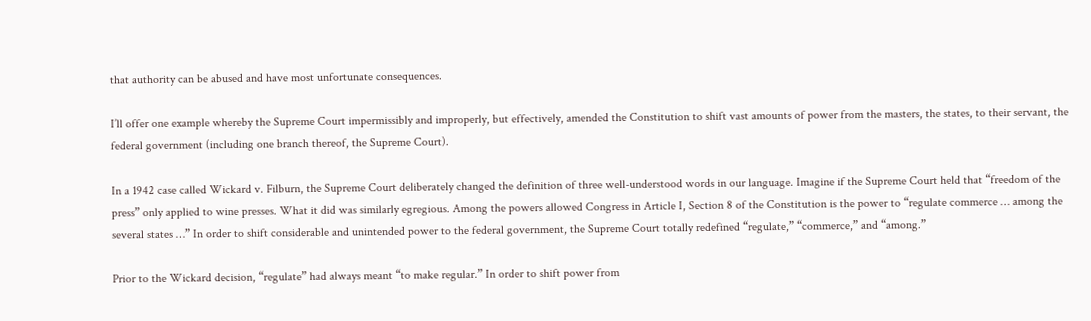that authority can be abused and have most unfortunate consequences.

I’ll offer one example whereby the Supreme Court impermissibly and improperly, but effectively, amended the Constitution to shift vast amounts of power from the masters, the states, to their servant, the federal government (including one branch thereof, the Supreme Court).

In a 1942 case called Wickard v. Filburn, the Supreme Court deliberately changed the definition of three well-understood words in our language. Imagine if the Supreme Court held that “freedom of the press” only applied to wine presses. What it did was similarly egregious. Among the powers allowed Congress in Article I, Section 8 of the Constitution is the power to “regulate commerce … among the several states …” In order to shift considerable and unintended power to the federal government, the Supreme Court totally redefined “regulate,” “commerce,” and “among.”

Prior to the Wickard decision, “regulate” had always meant “to make regular.” In order to shift power from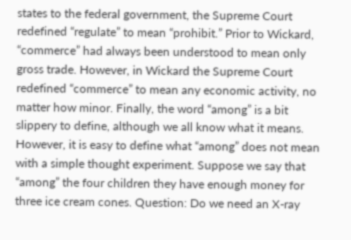states to the federal government, the Supreme Court redefined “regulate” to mean “prohibit.” Prior to Wickard, “commerce” had always been understood to mean only gross trade. However, in Wickard the Supreme Court redefined “commerce” to mean any economic activity, no matter how minor. Finally, the word “among” is a bit slippery to define, although we all know what it means. However, it is easy to define what “among” does not mean with a simple thought experiment. Suppose we say that “among” the four children they have enough money for three ice cream cones. Question: Do we need an X-ray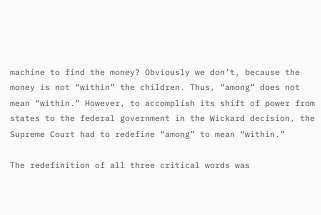machine to find the money? Obviously we don’t, because the money is not “within” the children. Thus, “among” does not mean “within.” However, to accomplish its shift of power from states to the federal government in the Wickard decision, the Supreme Court had to redefine “among” to mean “within.”

The redefinition of all three critical words was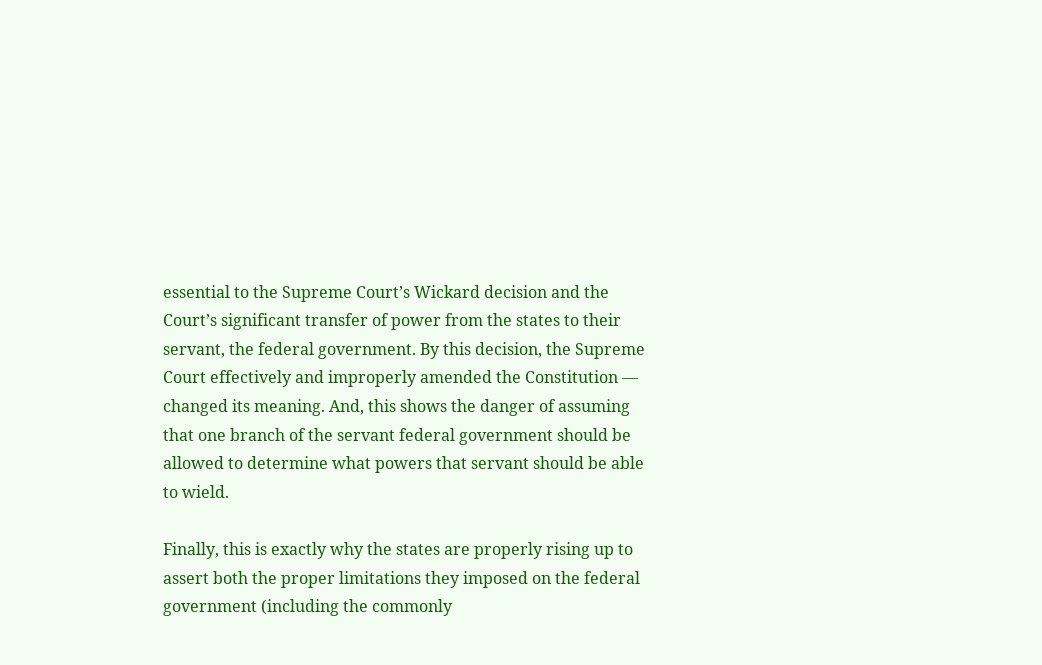essential to the Supreme Court’s Wickard decision and the Court’s significant transfer of power from the states to their servant, the federal government. By this decision, the Supreme Court effectively and improperly amended the Constitution — changed its meaning. And, this shows the danger of assuming that one branch of the servant federal government should be allowed to determine what powers that servant should be able to wield.

Finally, this is exactly why the states are properly rising up to assert both the proper limitations they imposed on the federal government (including the commonly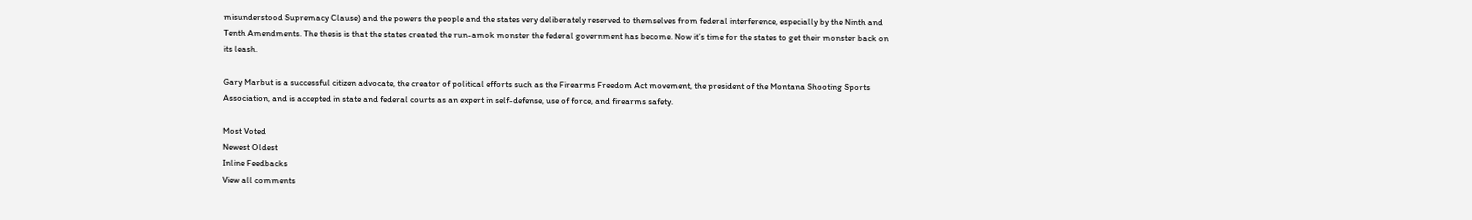misunderstood Supremacy Clause) and the powers the people and the states very deliberately reserved to themselves from federal interference, especially by the Ninth and Tenth Amendments. The thesis is that the states created the run-amok monster the federal government has become. Now it’s time for the states to get their monster back on its leash.

Gary Marbut is a successful citizen advocate, the creator of political efforts such as the Firearms Freedom Act movement, the president of the Montana Shooting Sports Association, and is accepted in state and federal courts as an expert in self-defense, use of force, and firearms safety.

Most Voted
Newest Oldest
Inline Feedbacks
View all comments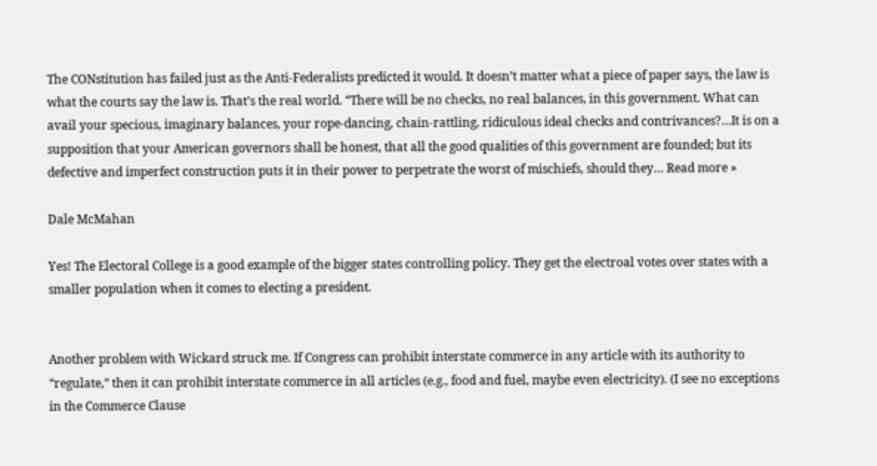The CONstitution has failed just as the Anti-Federalists predicted it would. It doesn’t matter what a piece of paper says, the law is what the courts say the law is. That’s the real world. “There will be no checks, no real balances, in this government. What can avail your specious, imaginary balances, your rope-dancing, chain-rattling, ridiculous ideal checks and contrivances?…It is on a supposition that your American governors shall be honest, that all the good qualities of this government are founded; but its defective and imperfect construction puts it in their power to perpetrate the worst of mischiefs, should they… Read more »

Dale McMahan

Yes! The Electoral College is a good example of the bigger states controlling policy. They get the electroal votes over states with a smaller population when it comes to electing a president.


Another problem with Wickard struck me. If Congress can prohibit interstate commerce in any article with its authority to “regulate,” then it can prohibit interstate commerce in all articles (e.g., food and fuel, maybe even electricity). (I see no exceptions in the Commerce Clause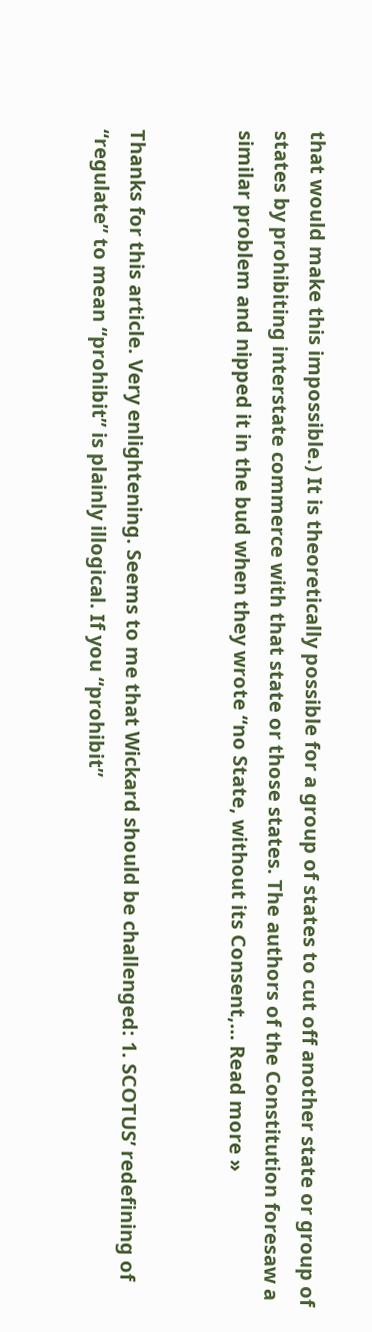that would make this impossible.) It is theoretically possible for a group of states to cut off another state or group of states by prohibiting interstate commerce with that state or those states. The authors of the Constitution foresaw a similar problem and nipped it in the bud when they wrote “no State, without its Consent,… Read more »


Thanks for this article. Very enlightening. Seems to me that Wickard should be challenged: 1. SCOTUS’ redefining of “regulate” to mean “prohibit” is plainly illogical. If you “prohibit”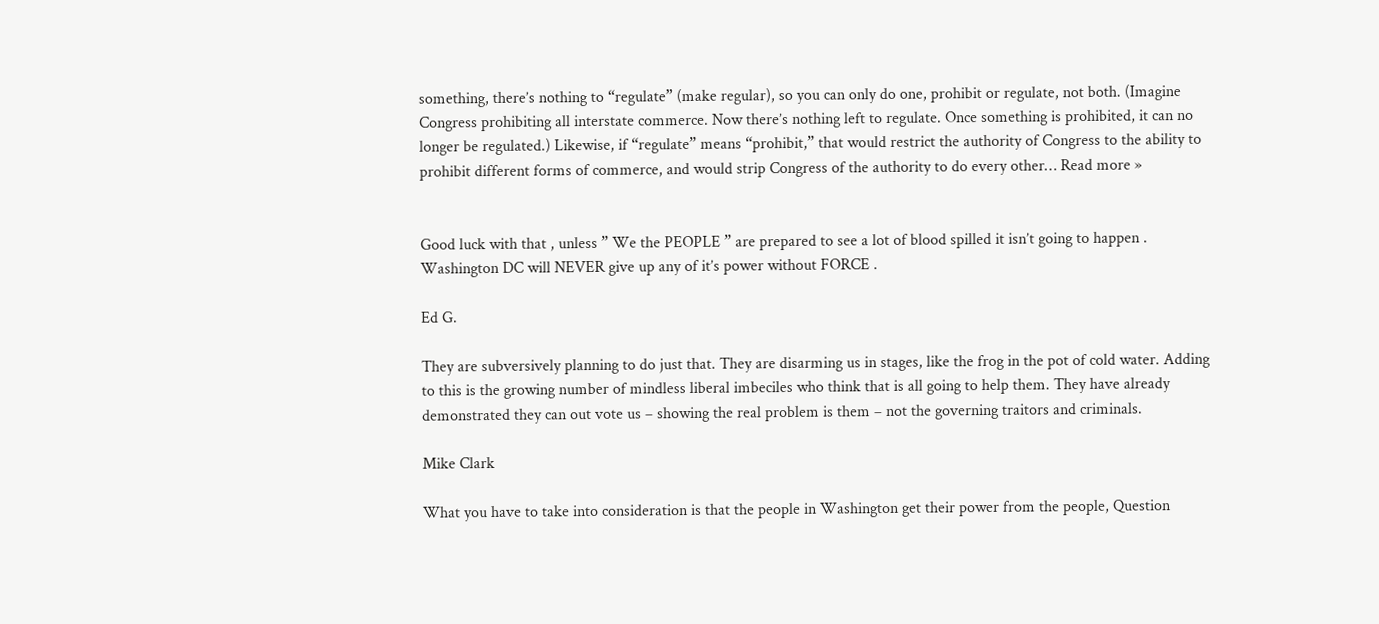something, there’s nothing to “regulate” (make regular), so you can only do one, prohibit or regulate, not both. (Imagine Congress prohibiting all interstate commerce. Now there’s nothing left to regulate. Once something is prohibited, it can no longer be regulated.) Likewise, if “regulate” means “prohibit,” that would restrict the authority of Congress to the ability to prohibit different forms of commerce, and would strip Congress of the authority to do every other… Read more »


Good luck with that , unless ” We the PEOPLE ” are prepared to see a lot of blood spilled it isn’t going to happen . Washington DC will NEVER give up any of it’s power without FORCE .

Ed G.

They are subversively planning to do just that. They are disarming us in stages, like the frog in the pot of cold water. Adding to this is the growing number of mindless liberal imbeciles who think that is all going to help them. They have already demonstrated they can out vote us – showing the real problem is them – not the governing traitors and criminals.

Mike Clark

What you have to take into consideration is that the people in Washington get their power from the people, Question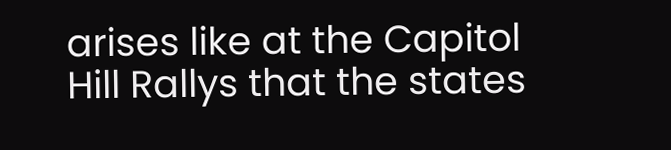arises like at the Capitol Hill Rallys that the states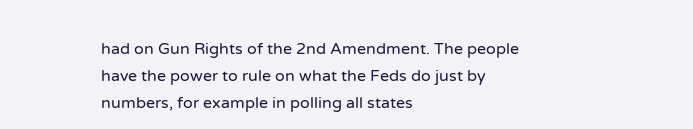had on Gun Rights of the 2nd Amendment. The people have the power to rule on what the Feds do just by numbers, for example in polling all states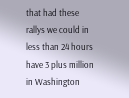that had these rallys we could in less than 24 hours have 3 plus million in Washington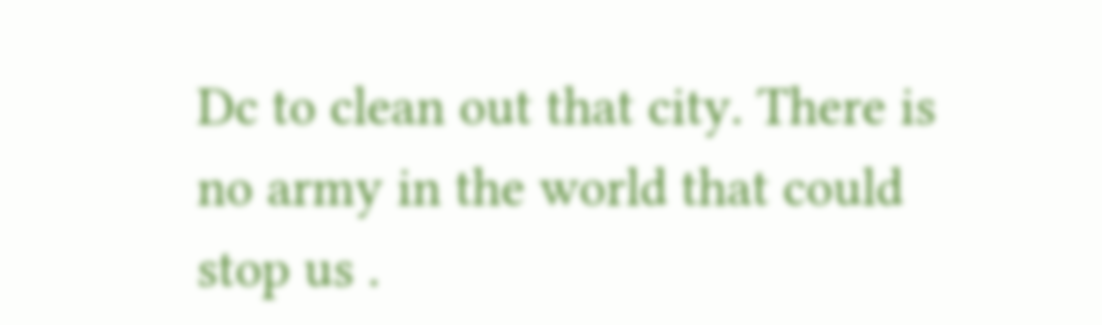Dc to clean out that city. There is no army in the world that could stop us .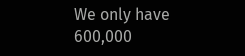We only have 600,000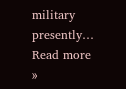military presently… Read more »